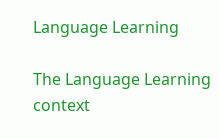Language Learning

The Language Learning context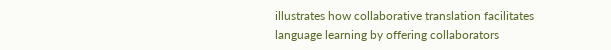illustrates how collaborative translation facilitates language learning by offering collaborators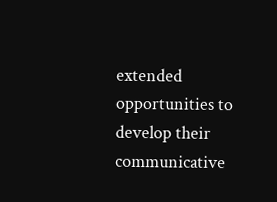extended opportunities to develop their communicative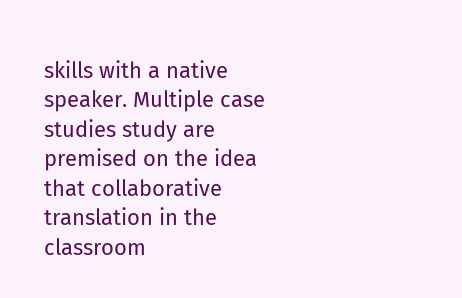skills with a native speaker. Multiple case studies study are premised on the idea that collaborative translation in the classroom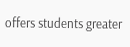offers students greater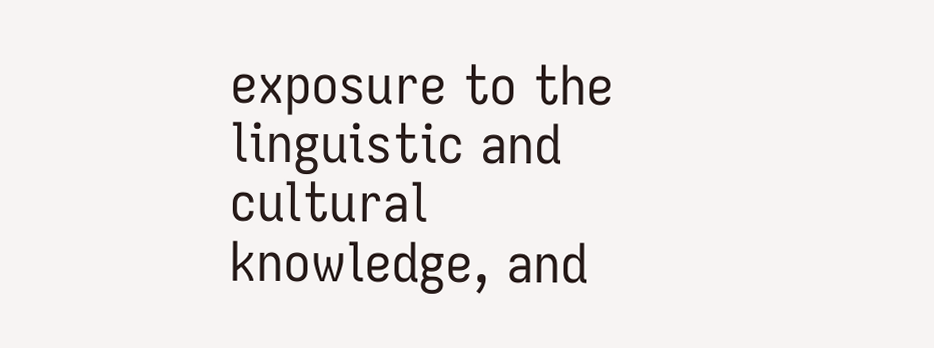exposure to the linguistic and cultural knowledge, and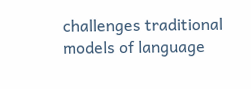challenges traditional models of language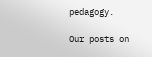pedagogy.

Our posts on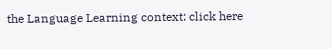the Language Learning context: click here